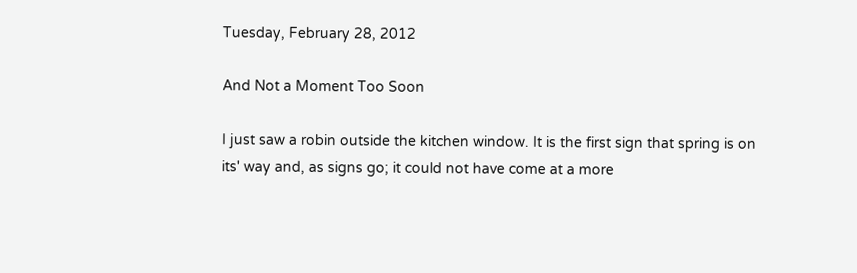Tuesday, February 28, 2012

And Not a Moment Too Soon

I just saw a robin outside the kitchen window. It is the first sign that spring is on its' way and, as signs go; it could not have come at a more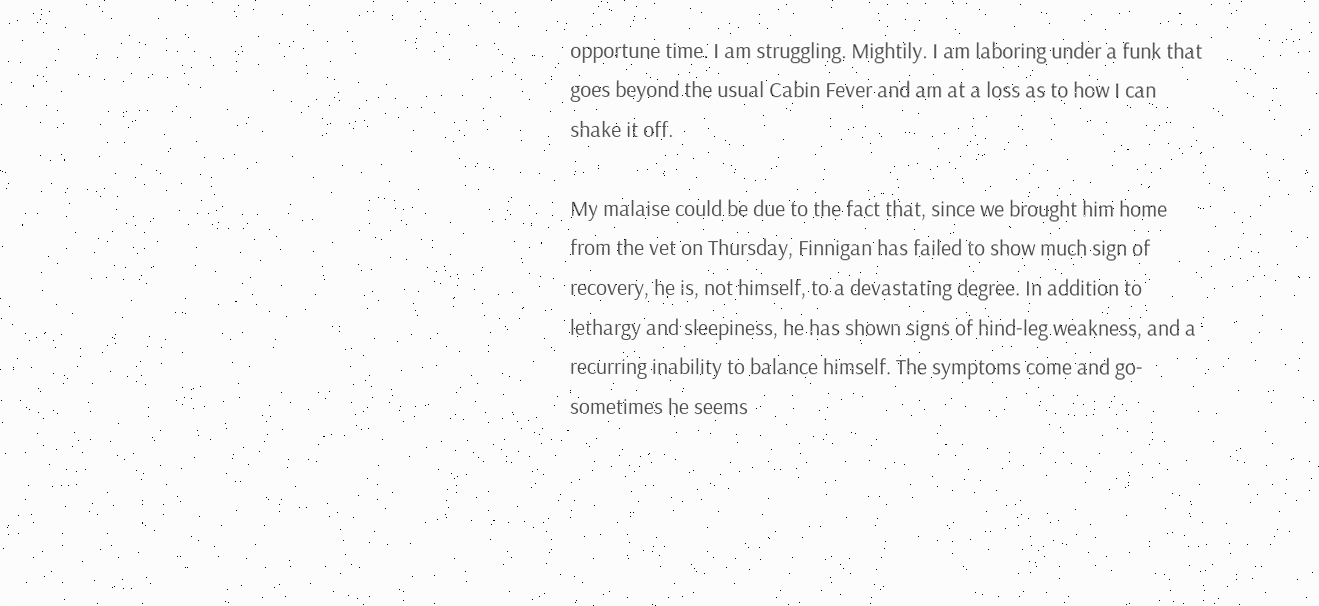opportune time. I am struggling. Mightily. I am laboring under a funk that goes beyond the usual Cabin Fever and am at a loss as to how I can shake it off.

My malaise could be due to the fact that, since we brought him home from the vet on Thursday, Finnigan has failed to show much sign of recovery, he is, not himself, to a devastating degree. In addition to lethargy and sleepiness, he has shown signs of hind-leg weakness, and a recurring inability to balance himself. The symptoms come and go-sometimes he seems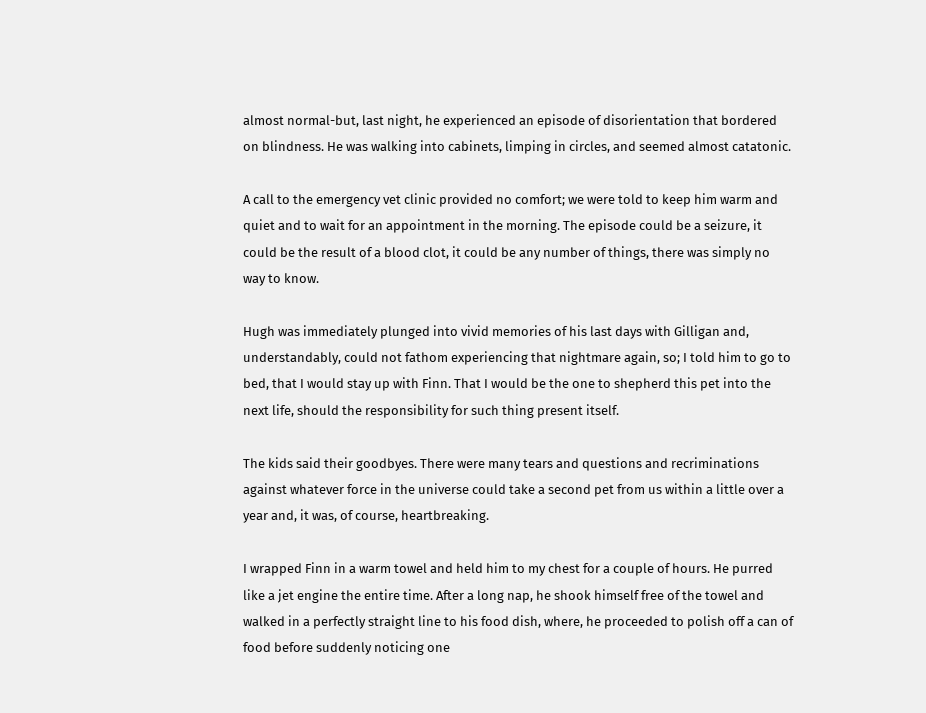almost normal-but, last night, he experienced an episode of disorientation that bordered on blindness. He was walking into cabinets, limping in circles, and seemed almost catatonic.

A call to the emergency vet clinic provided no comfort; we were told to keep him warm and quiet and to wait for an appointment in the morning. The episode could be a seizure, it could be the result of a blood clot, it could be any number of things, there was simply no way to know.

Hugh was immediately plunged into vivid memories of his last days with Gilligan and, understandably, could not fathom experiencing that nightmare again, so; I told him to go to bed, that I would stay up with Finn. That I would be the one to shepherd this pet into the next life, should the responsibility for such thing present itself.

The kids said their goodbyes. There were many tears and questions and recriminations against whatever force in the universe could take a second pet from us within a little over a year and, it was, of course, heartbreaking.

I wrapped Finn in a warm towel and held him to my chest for a couple of hours. He purred like a jet engine the entire time. After a long nap, he shook himself free of the towel and walked in a perfectly straight line to his food dish, where, he proceeded to polish off a can of food before suddenly noticing one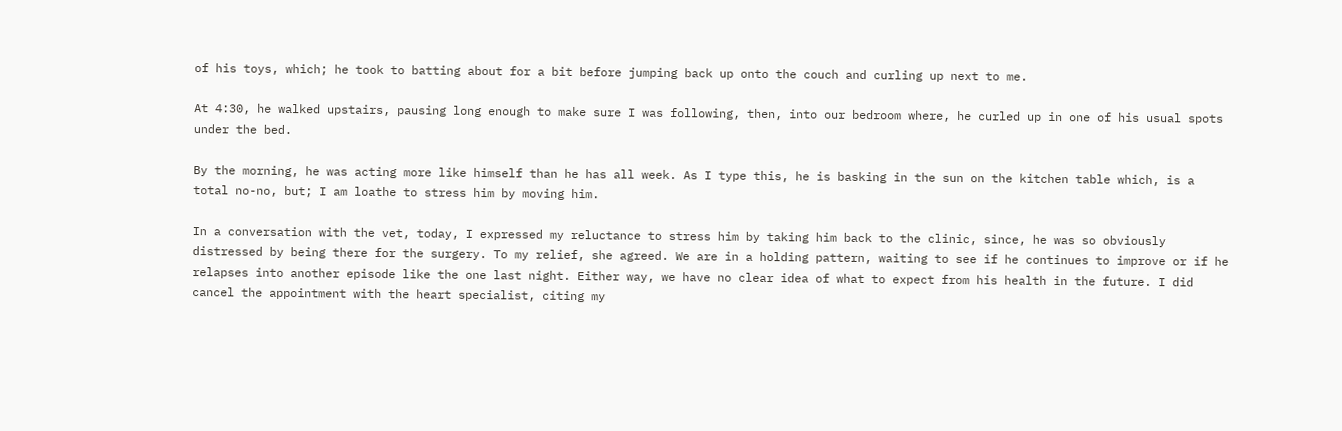of his toys, which; he took to batting about for a bit before jumping back up onto the couch and curling up next to me.

At 4:30, he walked upstairs, pausing long enough to make sure I was following, then, into our bedroom where, he curled up in one of his usual spots under the bed.

By the morning, he was acting more like himself than he has all week. As I type this, he is basking in the sun on the kitchen table which, is a total no-no, but; I am loathe to stress him by moving him.

In a conversation with the vet, today, I expressed my reluctance to stress him by taking him back to the clinic, since, he was so obviously distressed by being there for the surgery. To my relief, she agreed. We are in a holding pattern, waiting to see if he continues to improve or if he relapses into another episode like the one last night. Either way, we have no clear idea of what to expect from his health in the future. I did cancel the appointment with the heart specialist, citing my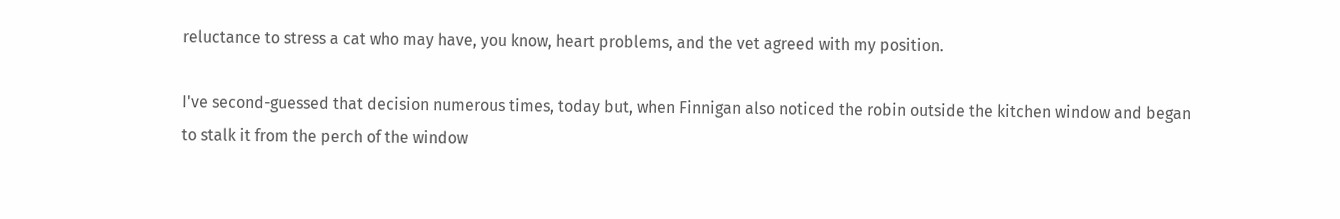reluctance to stress a cat who may have, you know, heart problems, and the vet agreed with my position.

I've second-guessed that decision numerous times, today but, when Finnigan also noticed the robin outside the kitchen window and began to stalk it from the perch of the window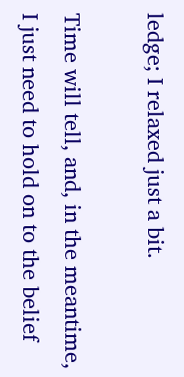ledge; I relaxed just a bit.

Time will tell, and, in the meantime, I just need to hold on to the belief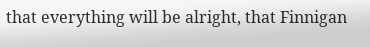that everything will be alright, that Finnigan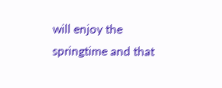will enjoy the springtime and that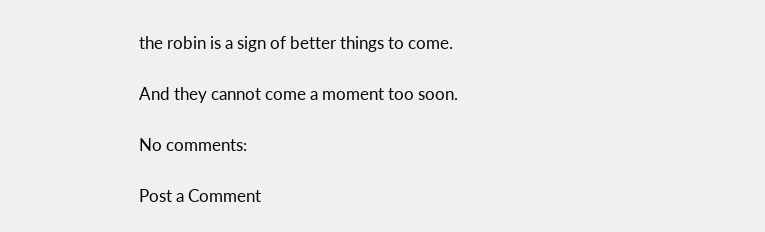the robin is a sign of better things to come.

And they cannot come a moment too soon.

No comments:

Post a Comment